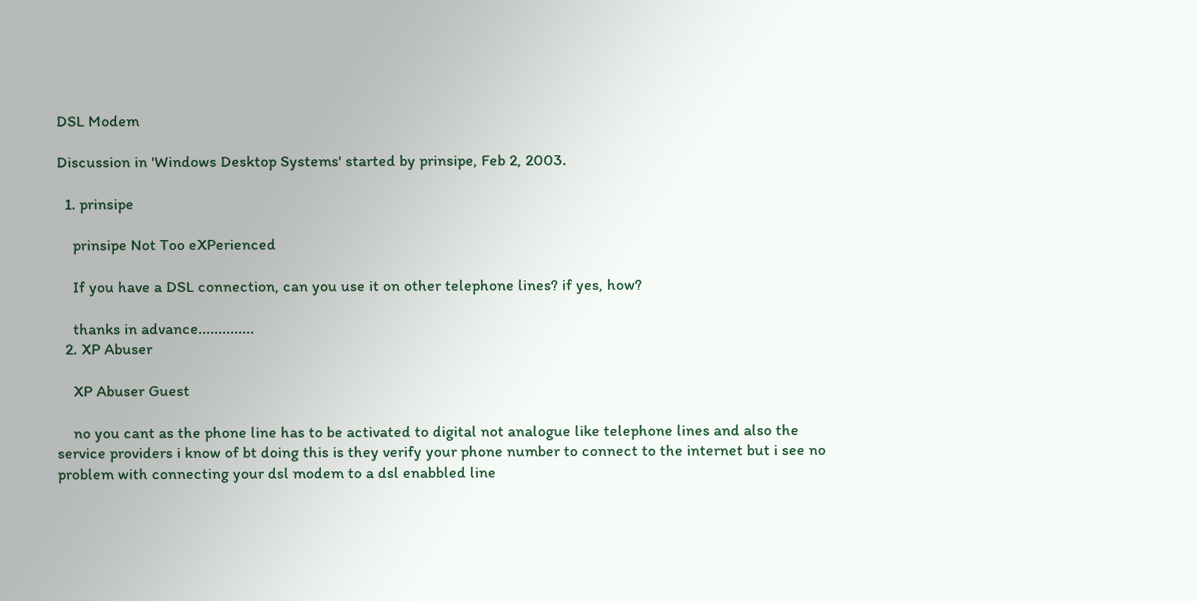DSL Modem

Discussion in 'Windows Desktop Systems' started by prinsipe, Feb 2, 2003.

  1. prinsipe

    prinsipe Not Too eXPerienced

    If you have a DSL connection, can you use it on other telephone lines? if yes, how?

    thanks in advance..............
  2. XP Abuser

    XP Abuser Guest

    no you cant as the phone line has to be activated to digital not analogue like telephone lines and also the service providers i know of bt doing this is they verify your phone number to connect to the internet but i see no problem with connecting your dsl modem to a dsl enabbled line